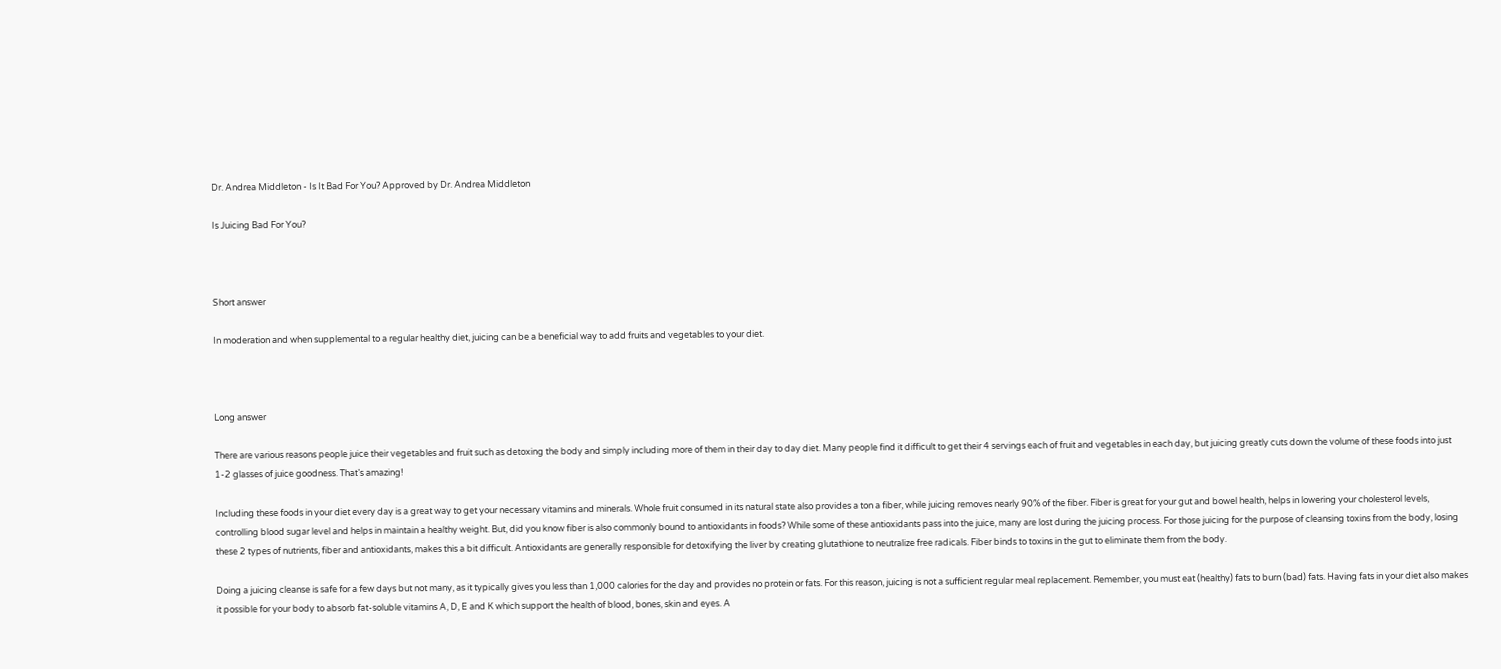Dr. Andrea Middleton - Is It Bad For You? Approved by Dr. Andrea Middleton

Is Juicing Bad For You?



Short answer

In moderation and when supplemental to a regular healthy diet, juicing can be a beneficial way to add fruits and vegetables to your diet.



Long answer

There are various reasons people juice their vegetables and fruit such as detoxing the body and simply including more of them in their day to day diet. Many people find it difficult to get their 4 servings each of fruit and vegetables in each day, but juicing greatly cuts down the volume of these foods into just 1-2 glasses of juice goodness. That’s amazing!

Including these foods in your diet every day is a great way to get your necessary vitamins and minerals. Whole fruit consumed in its natural state also provides a ton a fiber, while juicing removes nearly 90% of the fiber. Fiber is great for your gut and bowel health, helps in lowering your cholesterol levels, controlling blood sugar level and helps in maintain a healthy weight. But, did you know fiber is also commonly bound to antioxidants in foods? While some of these antioxidants pass into the juice, many are lost during the juicing process. For those juicing for the purpose of cleansing toxins from the body, losing these 2 types of nutrients, fiber and antioxidants, makes this a bit difficult. Antioxidants are generally responsible for detoxifying the liver by creating glutathione to neutralize free radicals. Fiber binds to toxins in the gut to eliminate them from the body.

Doing a juicing cleanse is safe for a few days but not many, as it typically gives you less than 1,000 calories for the day and provides no protein or fats. For this reason, juicing is not a sufficient regular meal replacement. Remember, you must eat (healthy) fats to burn (bad) fats. Having fats in your diet also makes it possible for your body to absorb fat-soluble vitamins A, D, E and K which support the health of blood, bones, skin and eyes. A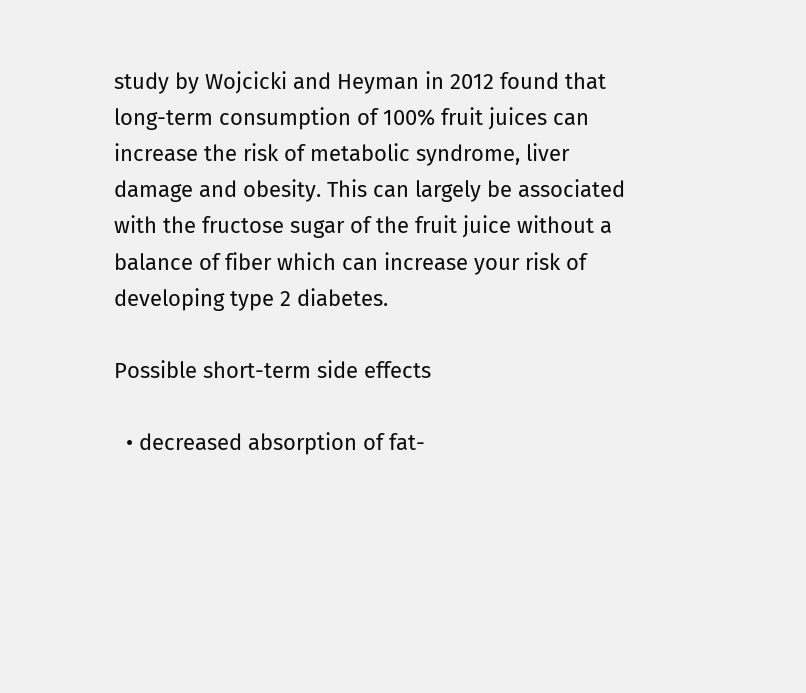study by Wojcicki and Heyman in 2012 found that long-term consumption of 100% fruit juices can increase the risk of metabolic syndrome, liver damage and obesity. This can largely be associated with the fructose sugar of the fruit juice without a balance of fiber which can increase your risk of developing type 2 diabetes.

Possible short-term side effects

  • decreased absorption of fat-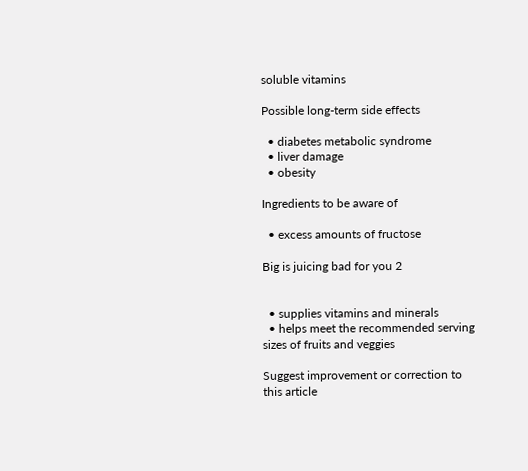soluble vitamins

Possible long-term side effects

  • diabetes metabolic syndrome
  • liver damage
  • obesity

Ingredients to be aware of

  • excess amounts of fructose

Big is juicing bad for you 2


  • supplies vitamins and minerals
  • helps meet the recommended serving sizes of fruits and veggies

Suggest improvement or correction to this article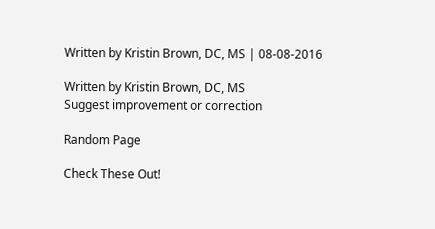Written by Kristin Brown, DC, MS | 08-08-2016

Written by Kristin Brown, DC, MS
Suggest improvement or correction

Random Page

Check These Out!